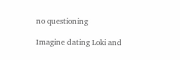no questioning

Imagine dating Loki and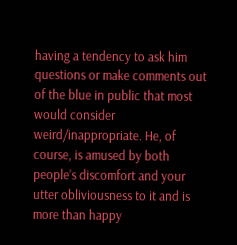having a tendency to ask him questions or make comments out of the blue in public that most would consider weird/inappropriate. He, of course, is amused by both people’s discomfort and your utter obliviousness to it and is more than happy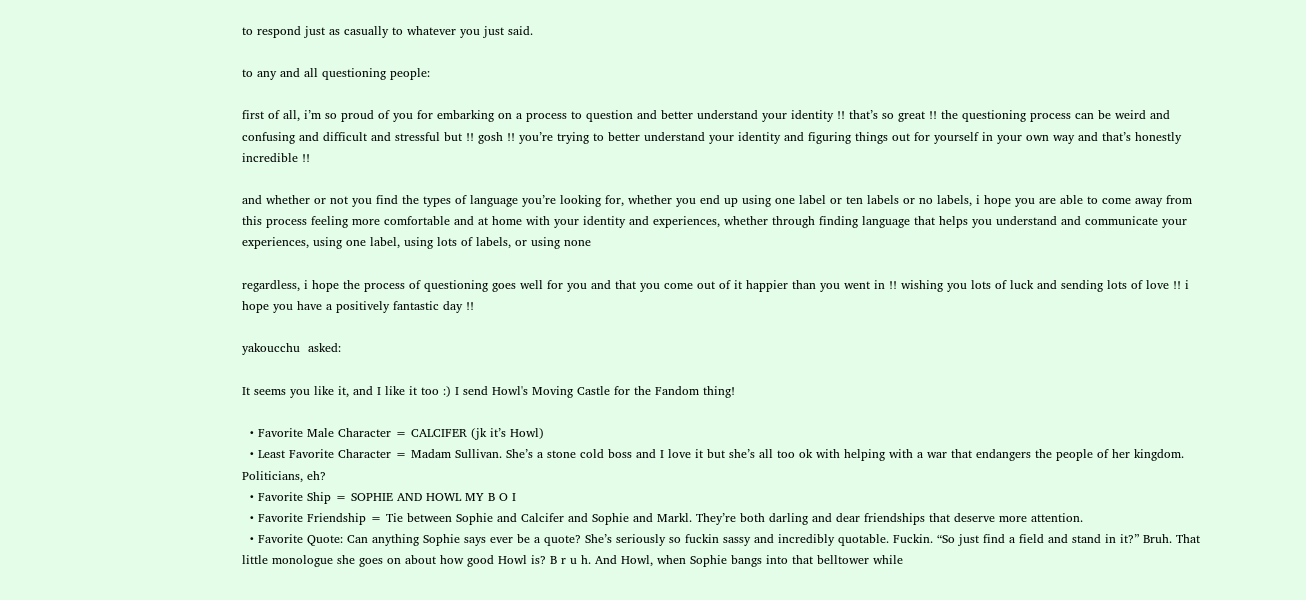to respond just as casually to whatever you just said.

to any and all questioning people:

first of all, i’m so proud of you for embarking on a process to question and better understand your identity !! that’s so great !! the questioning process can be weird and confusing and difficult and stressful but !! gosh !! you’re trying to better understand your identity and figuring things out for yourself in your own way and that’s honestly incredible !!

and whether or not you find the types of language you’re looking for, whether you end up using one label or ten labels or no labels, i hope you are able to come away from this process feeling more comfortable and at home with your identity and experiences, whether through finding language that helps you understand and communicate your experiences, using one label, using lots of labels, or using none

regardless, i hope the process of questioning goes well for you and that you come out of it happier than you went in !! wishing you lots of luck and sending lots of love !! i hope you have a positively fantastic day !!

yakoucchu  asked:

It seems you like it, and I like it too :) I send Howl's Moving Castle for the Fandom thing!

  • Favorite Male Character = CALCIFER (jk it’s Howl)
  • Least Favorite Character = Madam Sullivan. She’s a stone cold boss and I love it but she’s all too ok with helping with a war that endangers the people of her kingdom. Politicians, eh?
  • Favorite Ship = SOPHIE AND HOWL MY B O I
  • Favorite Friendship = Tie between Sophie and Calcifer and Sophie and Markl. They’re both darling and dear friendships that deserve more attention.
  • Favorite Quote: Can anything Sophie says ever be a quote? She’s seriously so fuckin sassy and incredibly quotable. Fuckin. “So just find a field and stand in it?” Bruh. That little monologue she goes on about how good Howl is? B r u h. And Howl, when Sophie bangs into that belltower while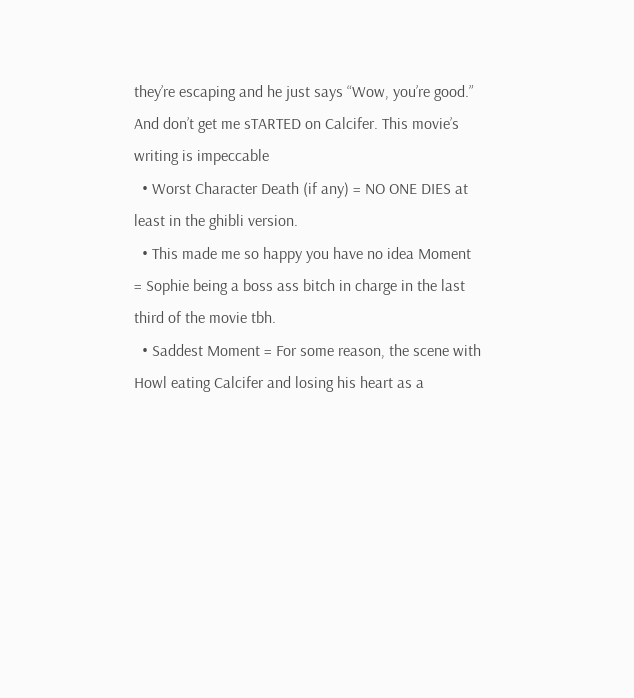they’re escaping and he just says “Wow, you’re good.” And don’t get me sTARTED on Calcifer. This movie’s writing is impeccable
  • Worst Character Death (if any) = NO ONE DIES at least in the ghibli version.
  • This made me so happy you have no idea Moment = Sophie being a boss ass bitch in charge in the last third of the movie tbh.
  • Saddest Moment = For some reason, the scene with Howl eating Calcifer and losing his heart as a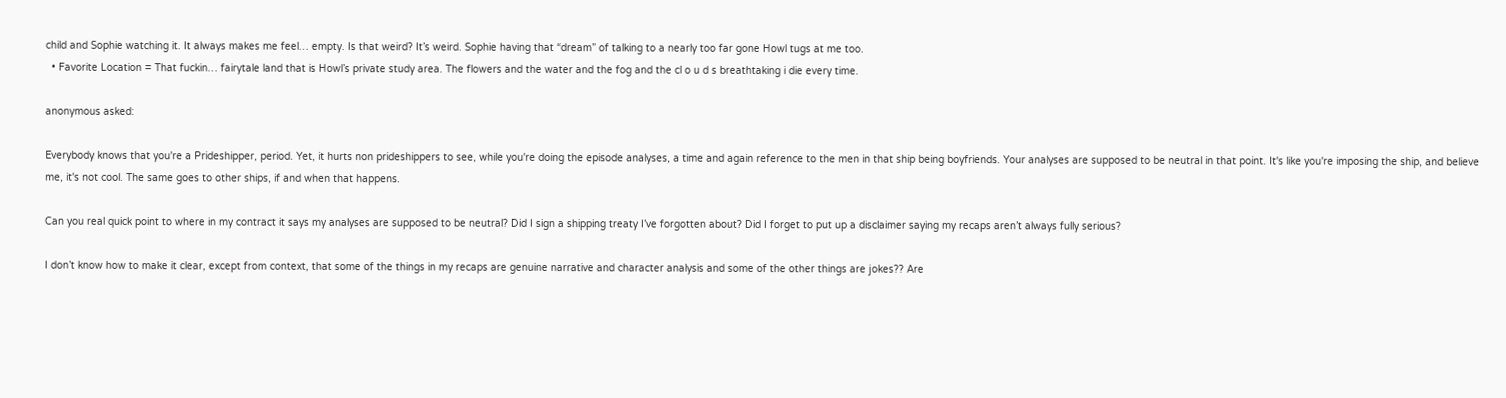child and Sophie watching it. It always makes me feel… empty. Is that weird? It’s weird. Sophie having that “dream” of talking to a nearly too far gone Howl tugs at me too.
  • Favorite Location = That fuckin… fairytale land that is Howl’s private study area. The flowers and the water and the fog and the cl o u d s breathtaking i die every time.

anonymous asked:

Everybody knows that you're a Prideshipper, period. Yet, it hurts non prideshippers to see, while you're doing the episode analyses, a time and again reference to the men in that ship being boyfriends. Your analyses are supposed to be neutral in that point. It's like you're imposing the ship, and believe me, it's not cool. The same goes to other ships, if and when that happens.

Can you real quick point to where in my contract it says my analyses are supposed to be neutral? Did I sign a shipping treaty I’ve forgotten about? Did I forget to put up a disclaimer saying my recaps aren’t always fully serious?

I don’t know how to make it clear, except from context, that some of the things in my recaps are genuine narrative and character analysis and some of the other things are jokes?? Are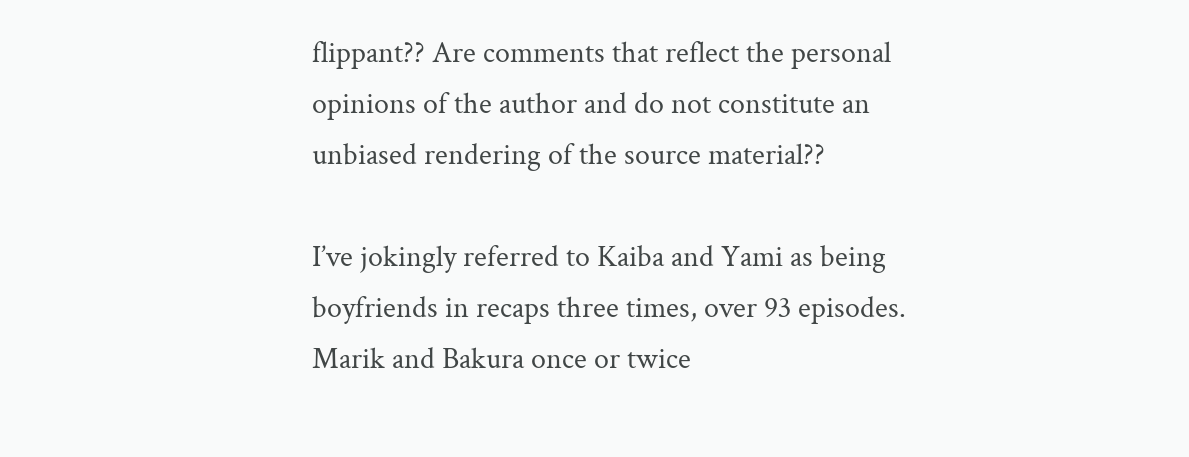flippant?? Are comments that reflect the personal opinions of the author and do not constitute an unbiased rendering of the source material??

I’ve jokingly referred to Kaiba and Yami as being boyfriends in recaps three times, over 93 episodes. Marik and Bakura once or twice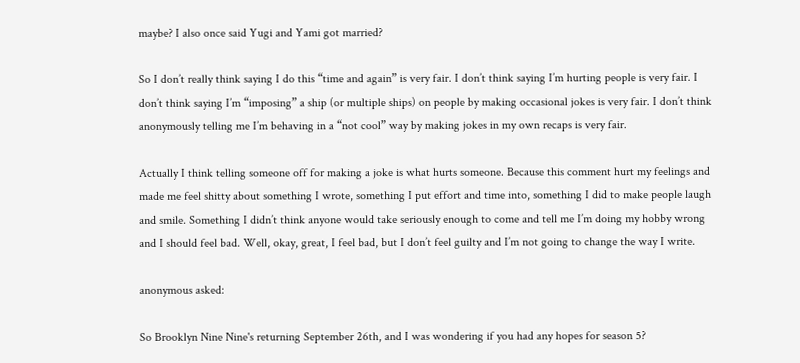maybe? I also once said Yugi and Yami got married?

So I don’t really think saying I do this “time and again” is very fair. I don’t think saying I’m hurting people is very fair. I don’t think saying I’m “imposing” a ship (or multiple ships) on people by making occasional jokes is very fair. I don’t think anonymously telling me I’m behaving in a “not cool” way by making jokes in my own recaps is very fair.

Actually I think telling someone off for making a joke is what hurts someone. Because this comment hurt my feelings and made me feel shitty about something I wrote, something I put effort and time into, something I did to make people laugh and smile. Something I didn’t think anyone would take seriously enough to come and tell me I’m doing my hobby wrong and I should feel bad. Well, okay, great, I feel bad, but I don’t feel guilty and I’m not going to change the way I write.

anonymous asked:

So Brooklyn Nine Nine's returning September 26th, and I was wondering if you had any hopes for season 5?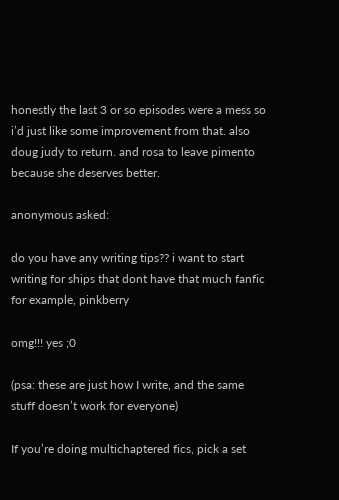honestly the last 3 or so episodes were a mess so i’d just like some improvement from that. also doug judy to return. and rosa to leave pimento because she deserves better.

anonymous asked:

do you have any writing tips?? i want to start writing for ships that dont have that much fanfic for example, pinkberry

omg!!! yes ;0

(psa: these are just how I write, and the same stuff doesn’t work for everyone)

If you’re doing multichaptered fics, pick a set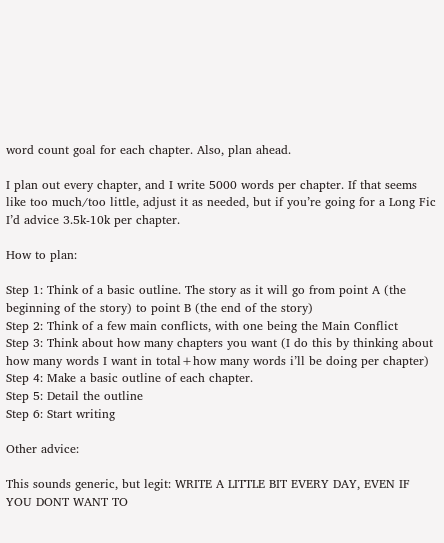word count goal for each chapter. Also, plan ahead.

I plan out every chapter, and I write 5000 words per chapter. If that seems like too much/too little, adjust it as needed, but if you’re going for a Long Fic I’d advice 3.5k-10k per chapter.

How to plan:

Step 1: Think of a basic outline. The story as it will go from point A (the beginning of the story) to point B (the end of the story)
Step 2: Think of a few main conflicts, with one being the Main Conflict
Step 3: Think about how many chapters you want (I do this by thinking about how many words I want in total+how many words i’ll be doing per chapter)
Step 4: Make a basic outline of each chapter.
Step 5: Detail the outline
Step 6: Start writing

Other advice:

This sounds generic, but legit: WRITE A LITTLE BIT EVERY DAY, EVEN IF YOU DONT WANT TO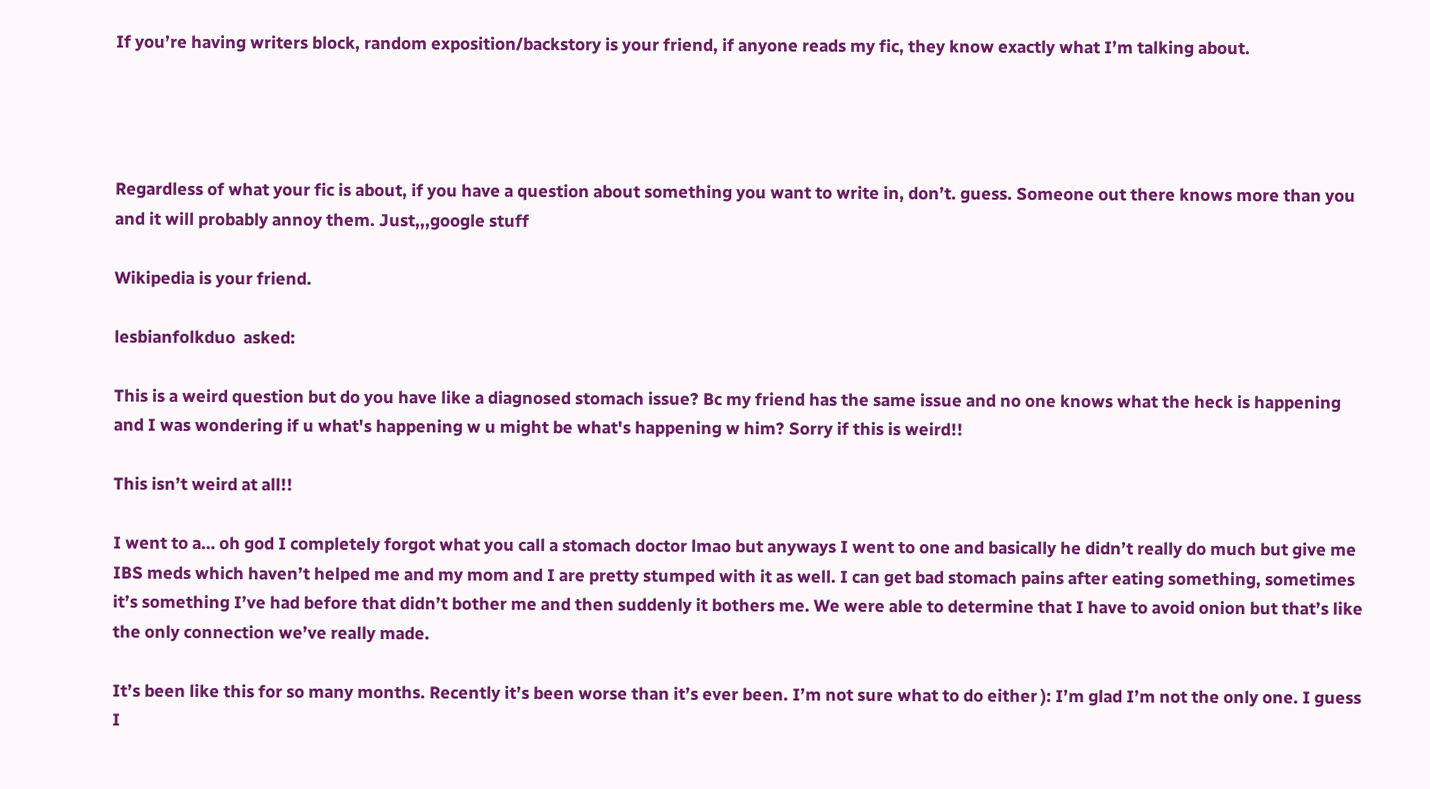If you’re having writers block, random exposition/backstory is your friend, if anyone reads my fic, they know exactly what I’m talking about.




Regardless of what your fic is about, if you have a question about something you want to write in, don’t. guess. Someone out there knows more than you and it will probably annoy them. Just,,,google stuff

Wikipedia is your friend.

lesbianfolkduo  asked:

This is a weird question but do you have like a diagnosed stomach issue? Bc my friend has the same issue and no one knows what the heck is happening and I was wondering if u what's happening w u might be what's happening w him? Sorry if this is weird!!

This isn’t weird at all!!

I went to a… oh god I completely forgot what you call a stomach doctor lmao but anyways I went to one and basically he didn’t really do much but give me IBS meds which haven’t helped me and my mom and I are pretty stumped with it as well. I can get bad stomach pains after eating something, sometimes it’s something I’ve had before that didn’t bother me and then suddenly it bothers me. We were able to determine that I have to avoid onion but that’s like the only connection we’ve really made.

It’s been like this for so many months. Recently it’s been worse than it’s ever been. I’m not sure what to do either ): I’m glad I’m not the only one. I guess I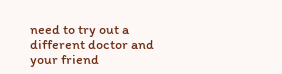need to try out a different doctor and your friend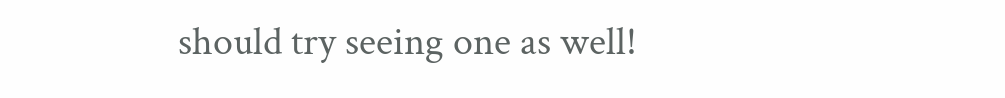should try seeing one as well!